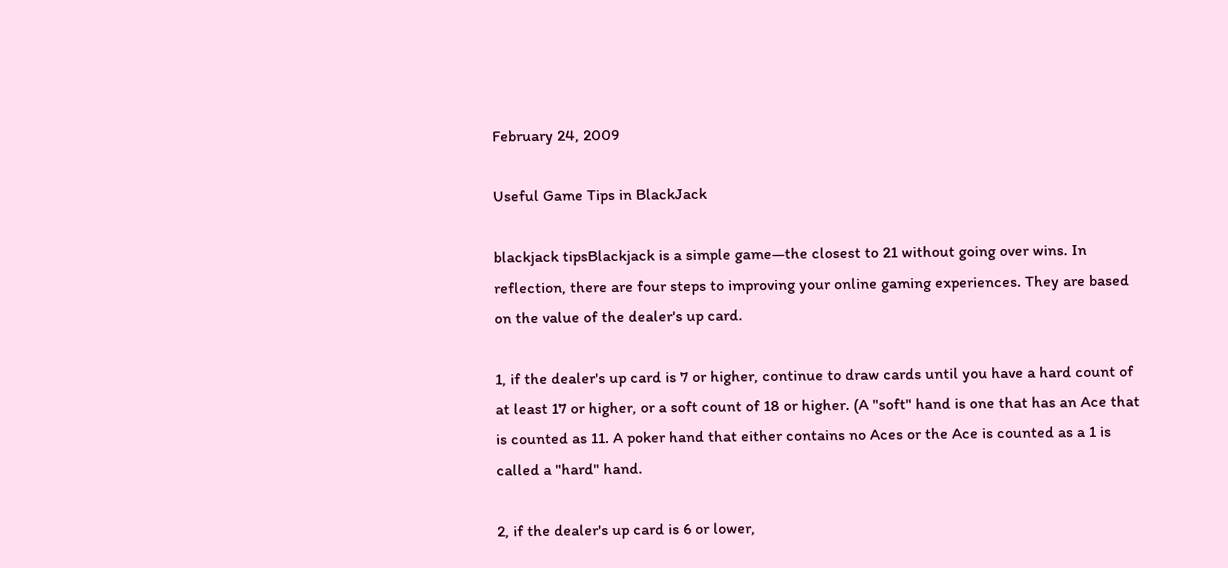February 24, 2009

Useful Game Tips in BlackJack

blackjack tipsBlackjack is a simple game—the closest to 21 without going over wins. In reflection, there are four steps to improving your online gaming experiences. They are based on the value of the dealer's up card.

1, if the dealer's up card is 7 or higher, continue to draw cards until you have a hard count of at least 17 or higher, or a soft count of 18 or higher. (A "soft" hand is one that has an Ace that is counted as 11. A poker hand that either contains no Aces or the Ace is counted as a 1 is called a "hard" hand.

2, if the dealer's up card is 6 or lower,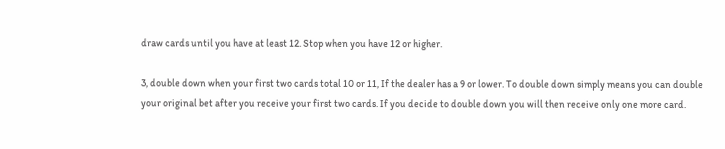draw cards until you have at least 12. Stop when you have 12 or higher.

3, double down when your first two cards total 10 or 11, If the dealer has a 9 or lower. To double down simply means you can double your original bet after you receive your first two cards. If you decide to double down you will then receive only one more card.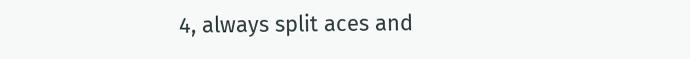4, always split aces and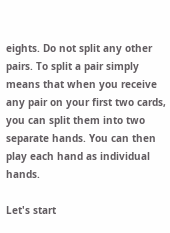eights. Do not split any other pairs. To split a pair simply means that when you receive any pair on your first two cards, you can split them into two separate hands. You can then play each hand as individual hands.

Let's start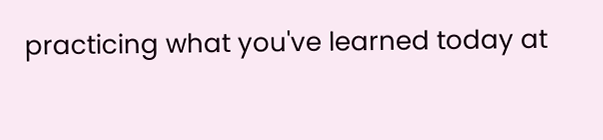practicing what you've learned today at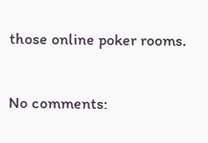those online poker rooms.

No comments: